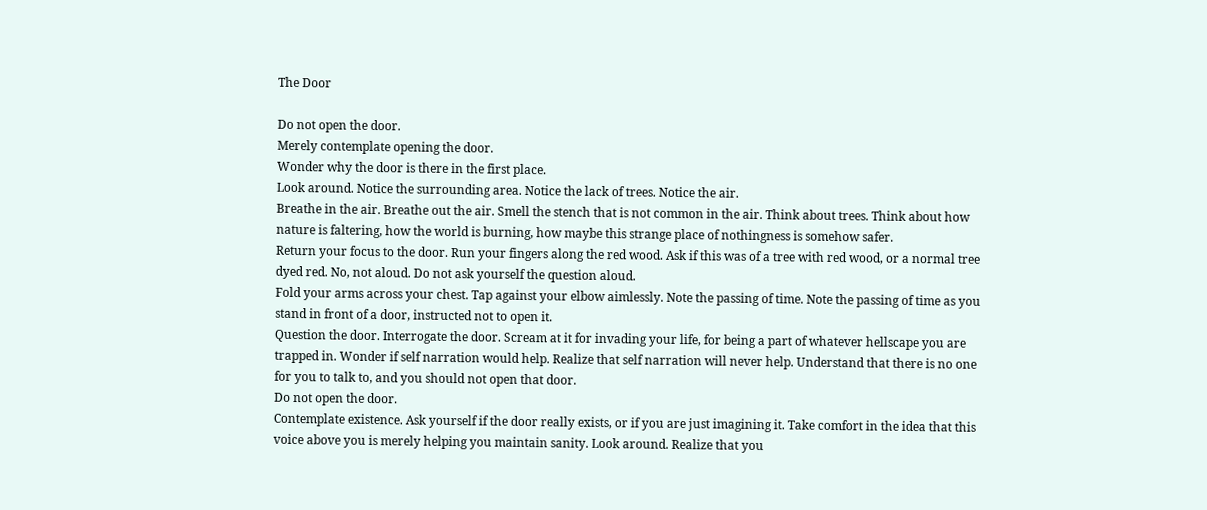The Door

Do not open the door.
Merely contemplate opening the door.
Wonder why the door is there in the first place.
Look around. Notice the surrounding area. Notice the lack of trees. Notice the air.
Breathe in the air. Breathe out the air. Smell the stench that is not common in the air. Think about trees. Think about how nature is faltering, how the world is burning, how maybe this strange place of nothingness is somehow safer.
Return your focus to the door. Run your fingers along the red wood. Ask if this was of a tree with red wood, or a normal tree dyed red. No, not aloud. Do not ask yourself the question aloud.
Fold your arms across your chest. Tap against your elbow aimlessly. Note the passing of time. Note the passing of time as you stand in front of a door, instructed not to open it.
Question the door. Interrogate the door. Scream at it for invading your life, for being a part of whatever hellscape you are trapped in. Wonder if self narration would help. Realize that self narration will never help. Understand that there is no one for you to talk to, and you should not open that door.
Do not open the door.
Contemplate existence. Ask yourself if the door really exists, or if you are just imagining it. Take comfort in the idea that this voice above you is merely helping you maintain sanity. Look around. Realize that you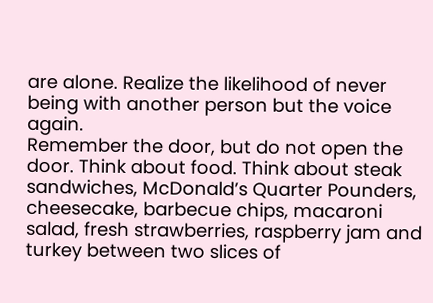are alone. Realize the likelihood of never being with another person but the voice again.
Remember the door, but do not open the door. Think about food. Think about steak sandwiches, McDonald’s Quarter Pounders, cheesecake, barbecue chips, macaroni salad, fresh strawberries, raspberry jam and turkey between two slices of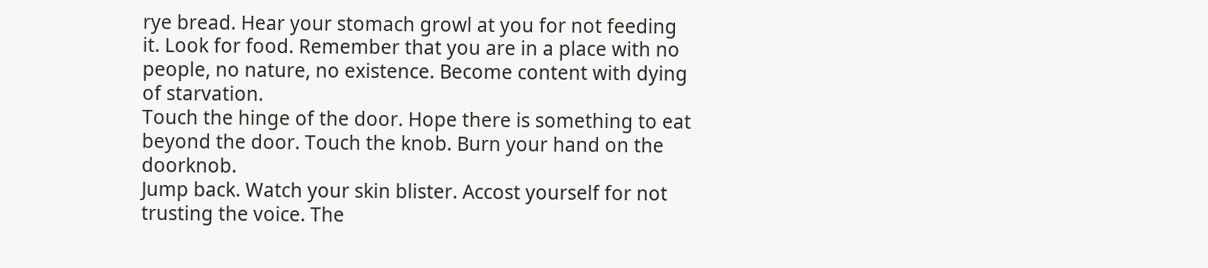rye bread. Hear your stomach growl at you for not feeding it. Look for food. Remember that you are in a place with no people, no nature, no existence. Become content with dying of starvation.
Touch the hinge of the door. Hope there is something to eat beyond the door. Touch the knob. Burn your hand on the doorknob.
Jump back. Watch your skin blister. Accost yourself for not trusting the voice. The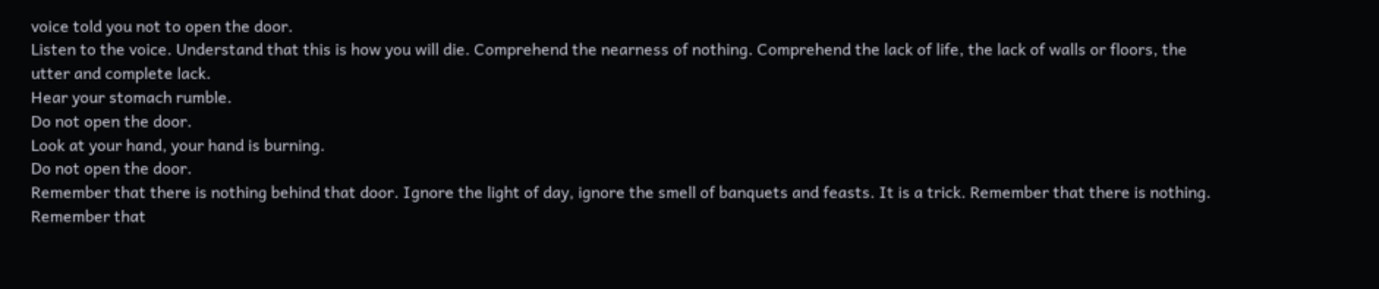voice told you not to open the door.
Listen to the voice. Understand that this is how you will die. Comprehend the nearness of nothing. Comprehend the lack of life, the lack of walls or floors, the utter and complete lack.
Hear your stomach rumble.
Do not open the door.
Look at your hand, your hand is burning.
Do not open the door.
Remember that there is nothing behind that door. Ignore the light of day, ignore the smell of banquets and feasts. It is a trick. Remember that there is nothing. Remember that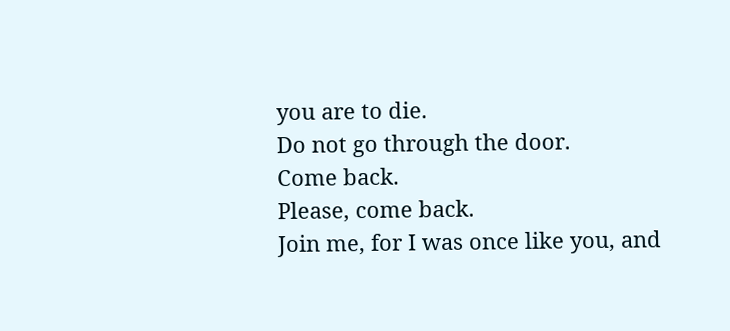you are to die.
Do not go through the door.
Come back.
Please, come back.
Join me, for I was once like you, and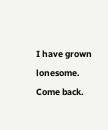I have grown lonesome.
Come back.